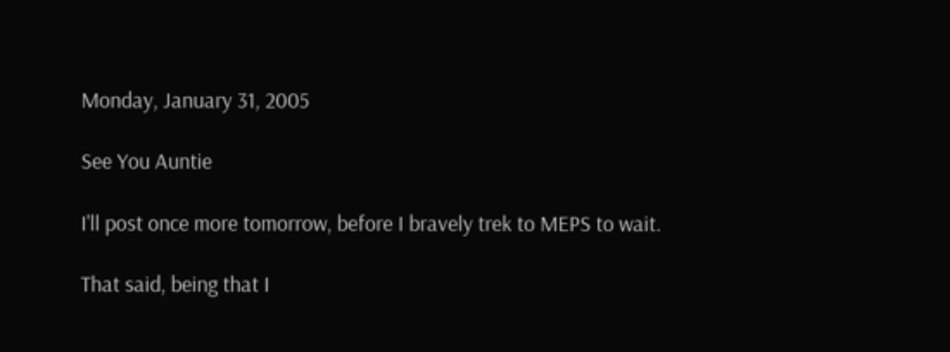Monday, January 31, 2005

See You Auntie

I'll post once more tomorrow, before I bravely trek to MEPS to wait.

That said, being that I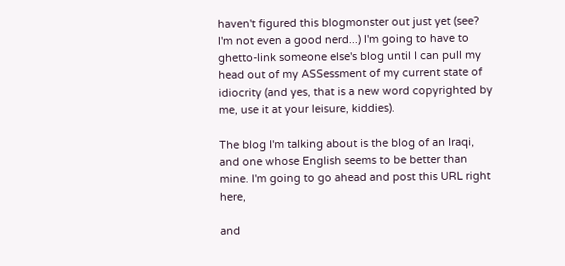haven't figured this blogmonster out just yet (see? I'm not even a good nerd...) I'm going to have to ghetto-link someone else's blog until I can pull my head out of my ASSessment of my current state of idiocrity (and yes, that is a new word copyrighted by me, use it at your leisure, kiddies).

The blog I'm talking about is the blog of an Iraqi, and one whose English seems to be better than mine. I'm going to go ahead and post this URL right here,

and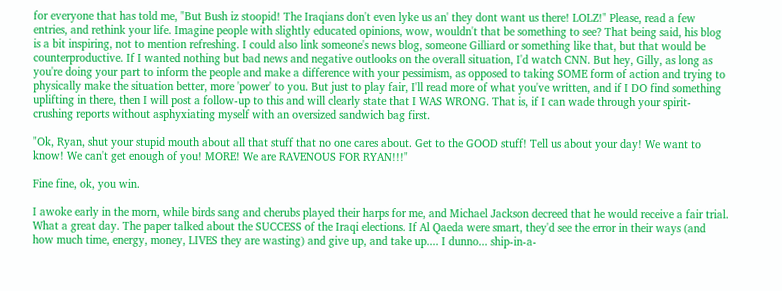for everyone that has told me, "But Bush iz stoopid! The Iraqians don't even lyke us an' they dont want us there! LOLZ!" Please, read a few entries, and rethink your life. Imagine people with slightly educated opinions, wow, wouldn't that be something to see? That being said, his blog is a bit inspiring, not to mention refreshing. I could also link someone's news blog, someone Gilliard or something like that, but that would be counterproductive. If I wanted nothing but bad news and negative outlooks on the overall situation, I'd watch CNN. But hey, Gilly, as long as you're doing your part to inform the people and make a difference with your pessimism, as opposed to taking SOME form of action and trying to physically make the situation better, more 'power' to you. But just to play fair, I'll read more of what you've written, and if I DO find something uplifting in there, then I will post a follow-up to this and will clearly state that I WAS WRONG. That is, if I can wade through your spirit-crushing reports without asphyxiating myself with an oversized sandwich bag first.

"Ok, Ryan, shut your stupid mouth about all that stuff that no one cares about. Get to the GOOD stuff! Tell us about your day! We want to know! We can't get enough of you! MORE! We are RAVENOUS FOR RYAN!!!"

Fine fine, ok, you win.

I awoke early in the morn, while birds sang and cherubs played their harps for me, and Michael Jackson decreed that he would receive a fair trial. What a great day. The paper talked about the SUCCESS of the Iraqi elections. If Al Qaeda were smart, they'd see the error in their ways (and how much time, energy, money, LIVES they are wasting) and give up, and take up.... I dunno... ship-in-a-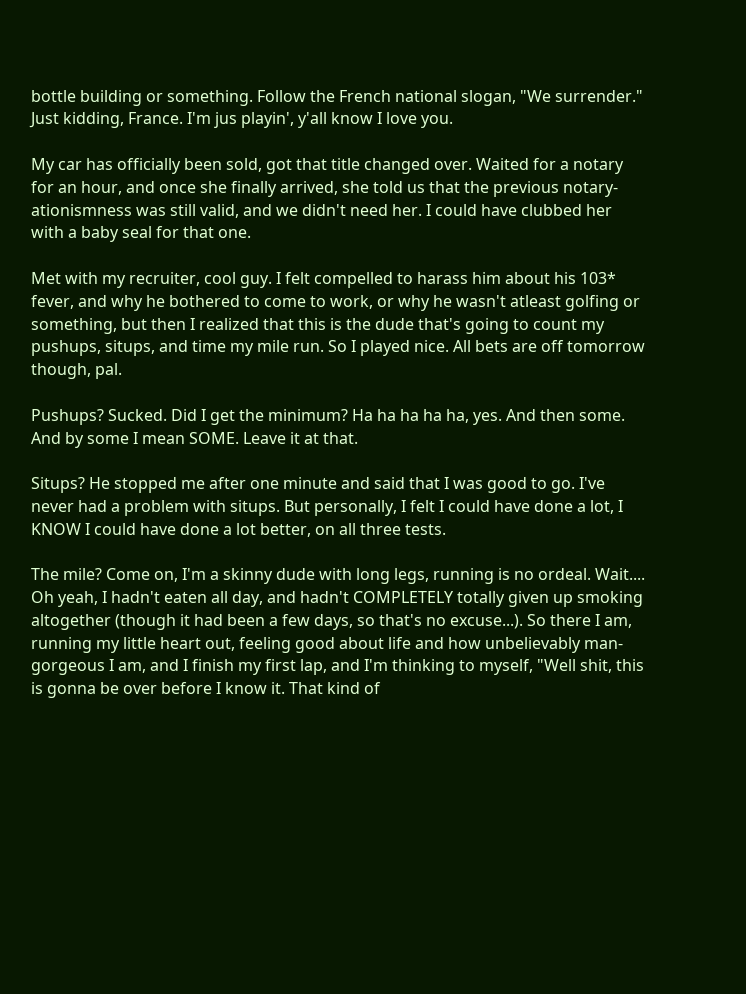bottle building or something. Follow the French national slogan, "We surrender." Just kidding, France. I'm jus playin', y'all know I love you.

My car has officially been sold, got that title changed over. Waited for a notary for an hour, and once she finally arrived, she told us that the previous notary-ationismness was still valid, and we didn't need her. I could have clubbed her with a baby seal for that one.

Met with my recruiter, cool guy. I felt compelled to harass him about his 103* fever, and why he bothered to come to work, or why he wasn't atleast golfing or something, but then I realized that this is the dude that's going to count my pushups, situps, and time my mile run. So I played nice. All bets are off tomorrow though, pal.

Pushups? Sucked. Did I get the minimum? Ha ha ha ha ha, yes. And then some. And by some I mean SOME. Leave it at that.

Situps? He stopped me after one minute and said that I was good to go. I've never had a problem with situps. But personally, I felt I could have done a lot, I KNOW I could have done a lot better, on all three tests.

The mile? Come on, I'm a skinny dude with long legs, running is no ordeal. Wait.... Oh yeah, I hadn't eaten all day, and hadn't COMPLETELY totally given up smoking altogether (though it had been a few days, so that's no excuse...). So there I am, running my little heart out, feeling good about life and how unbelievably man-gorgeous I am, and I finish my first lap, and I'm thinking to myself, "Well shit, this is gonna be over before I know it. That kind of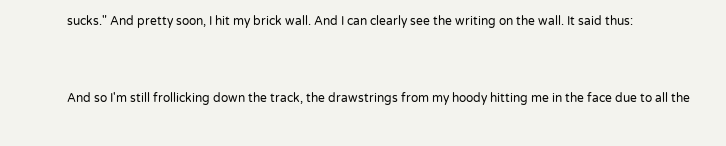sucks." And pretty soon, I hit my brick wall. And I can clearly see the writing on the wall. It said thus:


And so I'm still frollicking down the track, the drawstrings from my hoody hitting me in the face due to all the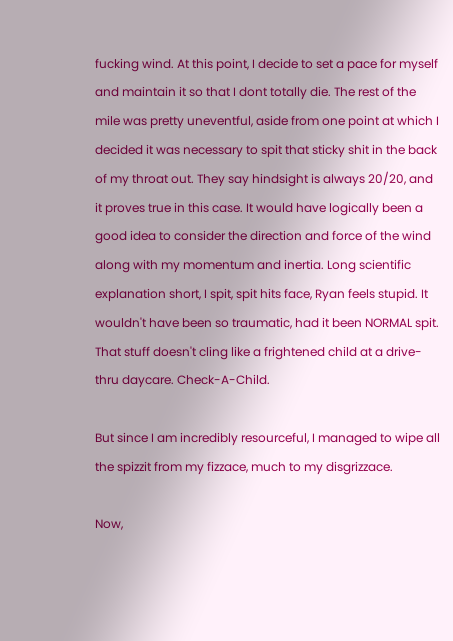fucking wind. At this point, I decide to set a pace for myself and maintain it so that I dont totally die. The rest of the mile was pretty uneventful, aside from one point at which I decided it was necessary to spit that sticky shit in the back of my throat out. They say hindsight is always 20/20, and it proves true in this case. It would have logically been a good idea to consider the direction and force of the wind along with my momentum and inertia. Long scientific explanation short, I spit, spit hits face, Ryan feels stupid. It wouldn't have been so traumatic, had it been NORMAL spit. That stuff doesn't cling like a frightened child at a drive-thru daycare. Check-A-Child.

But since I am incredibly resourceful, I managed to wipe all the spizzit from my fizzace, much to my disgrizzace.

Now,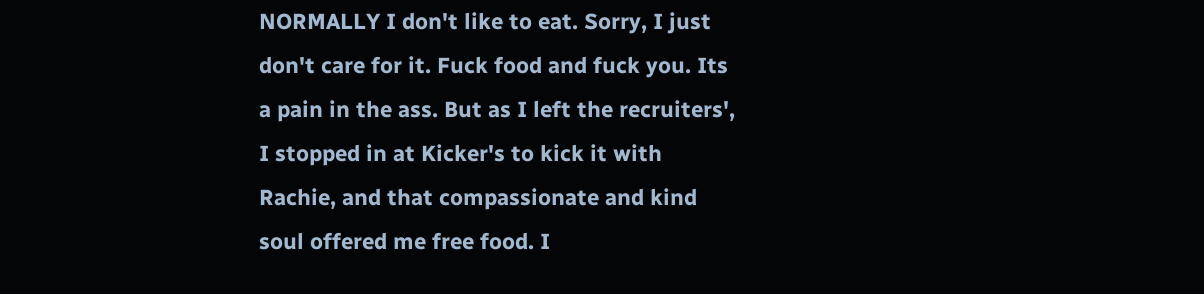NORMALLY I don't like to eat. Sorry, I just don't care for it. Fuck food and fuck you. Its a pain in the ass. But as I left the recruiters', I stopped in at Kicker's to kick it with Rachie, and that compassionate and kind soul offered me free food. I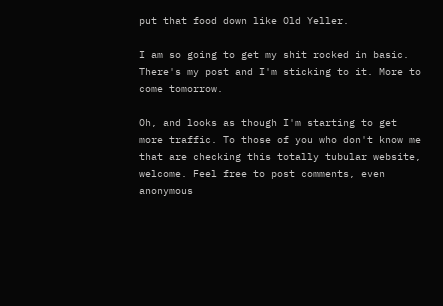put that food down like Old Yeller.

I am so going to get my shit rocked in basic. There's my post and I'm sticking to it. More to come tomorrow.

Oh, and looks as though I'm starting to get more traffic. To those of you who don't know me that are checking this totally tubular website, welcome. Feel free to post comments, even anonymous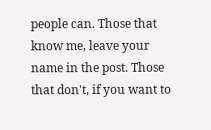people can. Those that know me, leave your name in the post. Those that don't, if you want to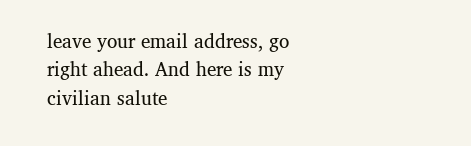leave your email address, go right ahead. And here is my civilian salute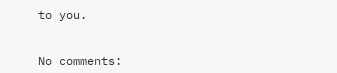to you.


No comments: